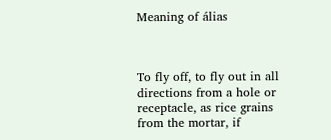Meaning of álias



To fly off, to fly out in all directions from a hole or receptacle, as rice grains from the mortar, if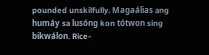pounded unskilfully. Magaálias ang humáy sa lusóng kon tótwon sing bikwálon. Rice-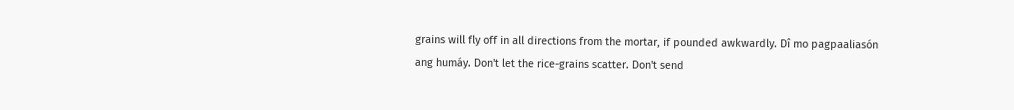grains will fly off in all directions from the mortar, if pounded awkwardly. Dî mo pagpaaliasón ang humáy. Don't let the rice-grains scatter. Don't send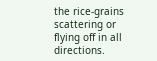the rice-grains scattering or flying off in all directions.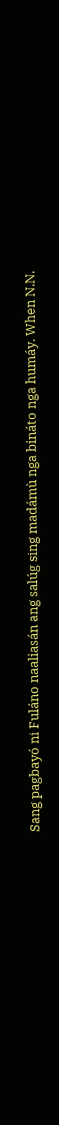Sang pagbayó ni Fuláno naaliasán ang salúg sing madámù nga bináto nga humáy. When N.N.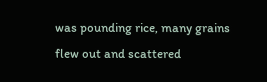was pounding rice, many grains flew out and scattered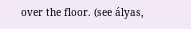over the floor. (see ályas,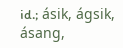id.; ásik, ágsik, ásang,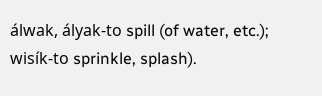álwak, ályak-to spill (of water, etc.); wisík-to sprinkle, splash).